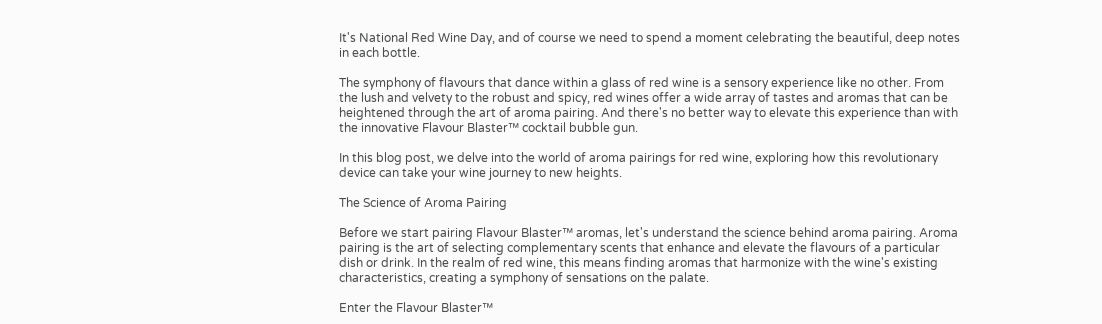It's National Red Wine Day, and of course we need to spend a moment celebrating the beautiful, deep notes in each bottle.

The symphony of flavours that dance within a glass of red wine is a sensory experience like no other. From the lush and velvety to the robust and spicy, red wines offer a wide array of tastes and aromas that can be heightened through the art of aroma pairing. And there's no better way to elevate this experience than with the innovative Flavour Blaster™ cocktail bubble gun.

In this blog post, we delve into the world of aroma pairings for red wine, exploring how this revolutionary device can take your wine journey to new heights.

The Science of Aroma Pairing

Before we start pairing Flavour Blaster™ aromas, let's understand the science behind aroma pairing. Aroma pairing is the art of selecting complementary scents that enhance and elevate the flavours of a particular dish or drink. In the realm of red wine, this means finding aromas that harmonize with the wine's existing characteristics, creating a symphony of sensations on the palate.

Enter the Flavour Blaster™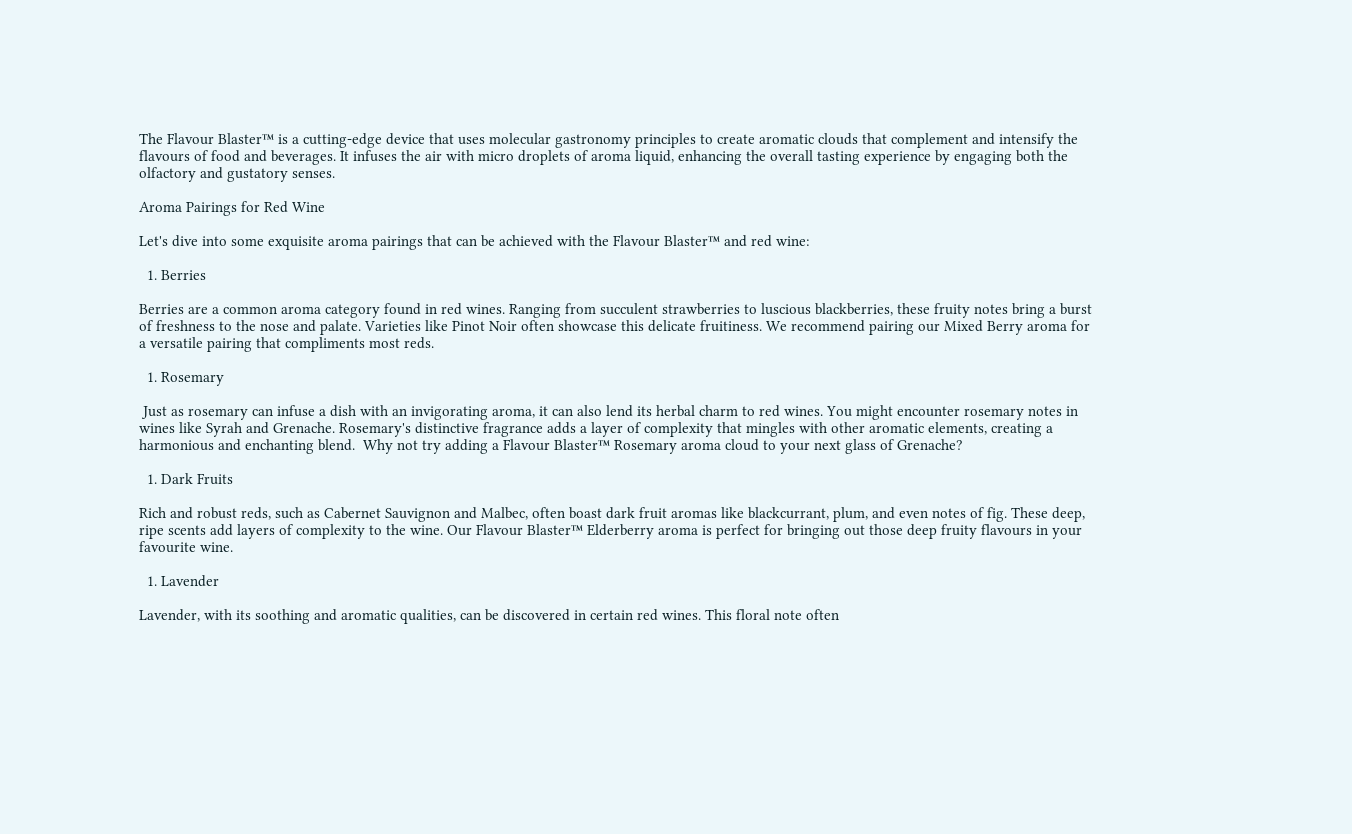The Flavour Blaster™ is a cutting-edge device that uses molecular gastronomy principles to create aromatic clouds that complement and intensify the flavours of food and beverages. It infuses the air with micro droplets of aroma liquid, enhancing the overall tasting experience by engaging both the olfactory and gustatory senses.

Aroma Pairings for Red Wine

Let's dive into some exquisite aroma pairings that can be achieved with the Flavour Blaster™ and red wine:

  1. Berries

Berries are a common aroma category found in red wines. Ranging from succulent strawberries to luscious blackberries, these fruity notes bring a burst of freshness to the nose and palate. Varieties like Pinot Noir often showcase this delicate fruitiness. We recommend pairing our Mixed Berry aroma for a versatile pairing that compliments most reds.

  1. Rosemary

 Just as rosemary can infuse a dish with an invigorating aroma, it can also lend its herbal charm to red wines. You might encounter rosemary notes in wines like Syrah and Grenache. Rosemary's distinctive fragrance adds a layer of complexity that mingles with other aromatic elements, creating a harmonious and enchanting blend.  Why not try adding a Flavour Blaster™ Rosemary aroma cloud to your next glass of Grenache?

  1. Dark Fruits

Rich and robust reds, such as Cabernet Sauvignon and Malbec, often boast dark fruit aromas like blackcurrant, plum, and even notes of fig. These deep, ripe scents add layers of complexity to the wine. Our Flavour Blaster™ Elderberry aroma is perfect for bringing out those deep fruity flavours in your favourite wine.

  1. Lavender

Lavender, with its soothing and aromatic qualities, can be discovered in certain red wines. This floral note often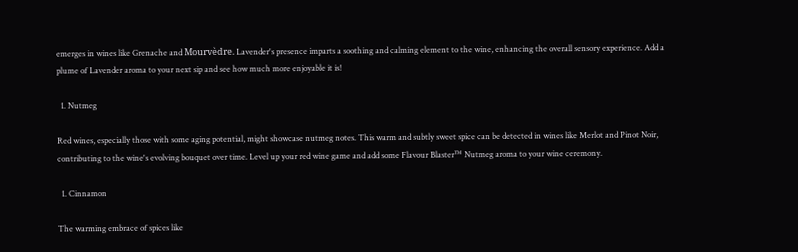emerges in wines like Grenache and Mourvèdre. Lavender's presence imparts a soothing and calming element to the wine, enhancing the overall sensory experience. Add a plume of Lavender aroma to your next sip and see how much more enjoyable it is!

  1. Nutmeg

Red wines, especially those with some aging potential, might showcase nutmeg notes. This warm and subtly sweet spice can be detected in wines like Merlot and Pinot Noir, contributing to the wine's evolving bouquet over time. Level up your red wine game and add some Flavour Blaster™ Nutmeg aroma to your wine ceremony.

  1. Cinnamon

The warming embrace of spices like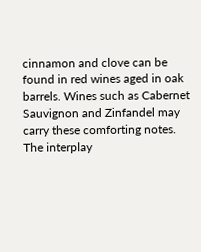cinnamon and clove can be found in red wines aged in oak barrels. Wines such as Cabernet Sauvignon and Zinfandel may carry these comforting notes. The interplay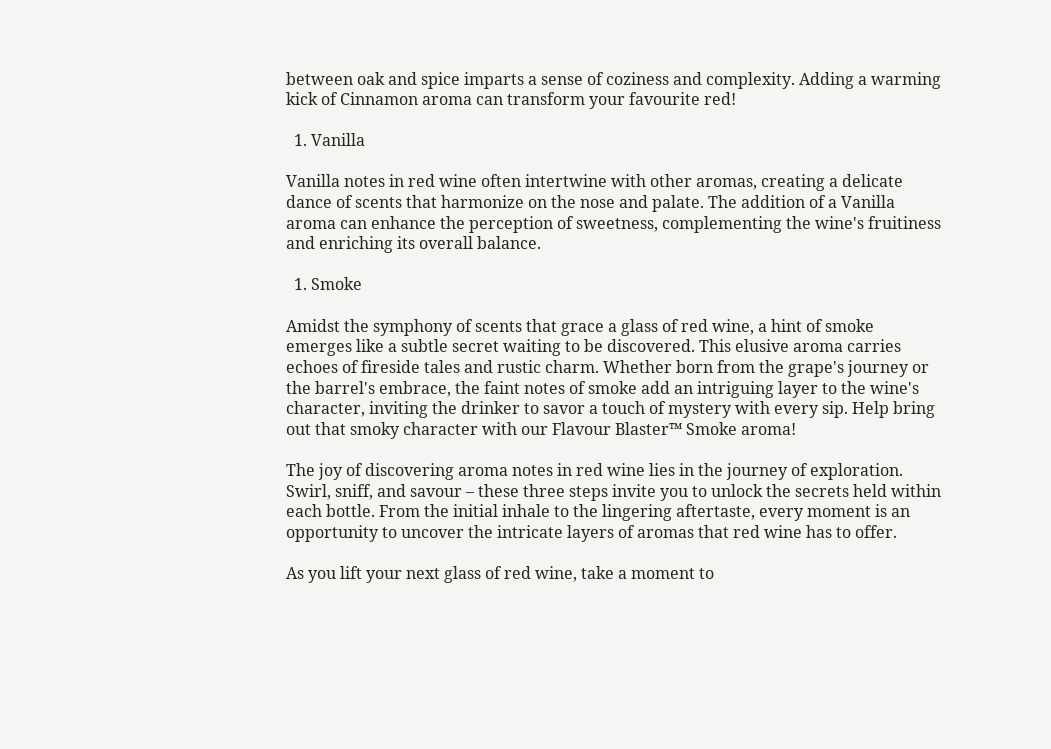between oak and spice imparts a sense of coziness and complexity. Adding a warming kick of Cinnamon aroma can transform your favourite red!

  1. Vanilla

Vanilla notes in red wine often intertwine with other aromas, creating a delicate dance of scents that harmonize on the nose and palate. The addition of a Vanilla aroma can enhance the perception of sweetness, complementing the wine's fruitiness and enriching its overall balance.

  1. Smoke

Amidst the symphony of scents that grace a glass of red wine, a hint of smoke emerges like a subtle secret waiting to be discovered. This elusive aroma carries echoes of fireside tales and rustic charm. Whether born from the grape's journey or the barrel's embrace, the faint notes of smoke add an intriguing layer to the wine's character, inviting the drinker to savor a touch of mystery with every sip. Help bring out that smoky character with our Flavour Blaster™ Smoke aroma!

The joy of discovering aroma notes in red wine lies in the journey of exploration. Swirl, sniff, and savour – these three steps invite you to unlock the secrets held within each bottle. From the initial inhale to the lingering aftertaste, every moment is an opportunity to uncover the intricate layers of aromas that red wine has to offer.

As you lift your next glass of red wine, take a moment to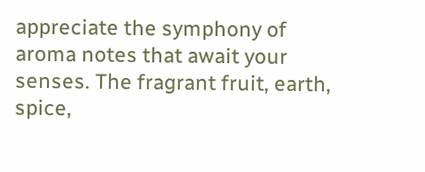appreciate the symphony of aroma notes that await your senses. The fragrant fruit, earth, spice,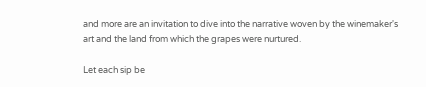and more are an invitation to dive into the narrative woven by the winemaker's art and the land from which the grapes were nurtured.

Let each sip be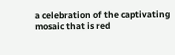a celebration of the captivating mosaic that is red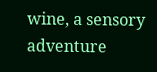wine, a sensory adventure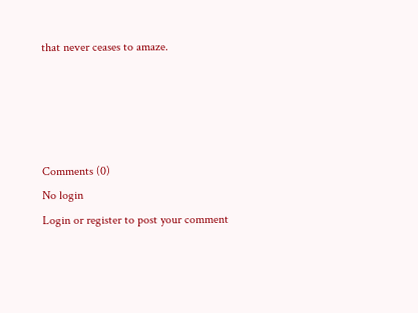that never ceases to amaze.




Comments (0)
No login
Login or register to post your comment